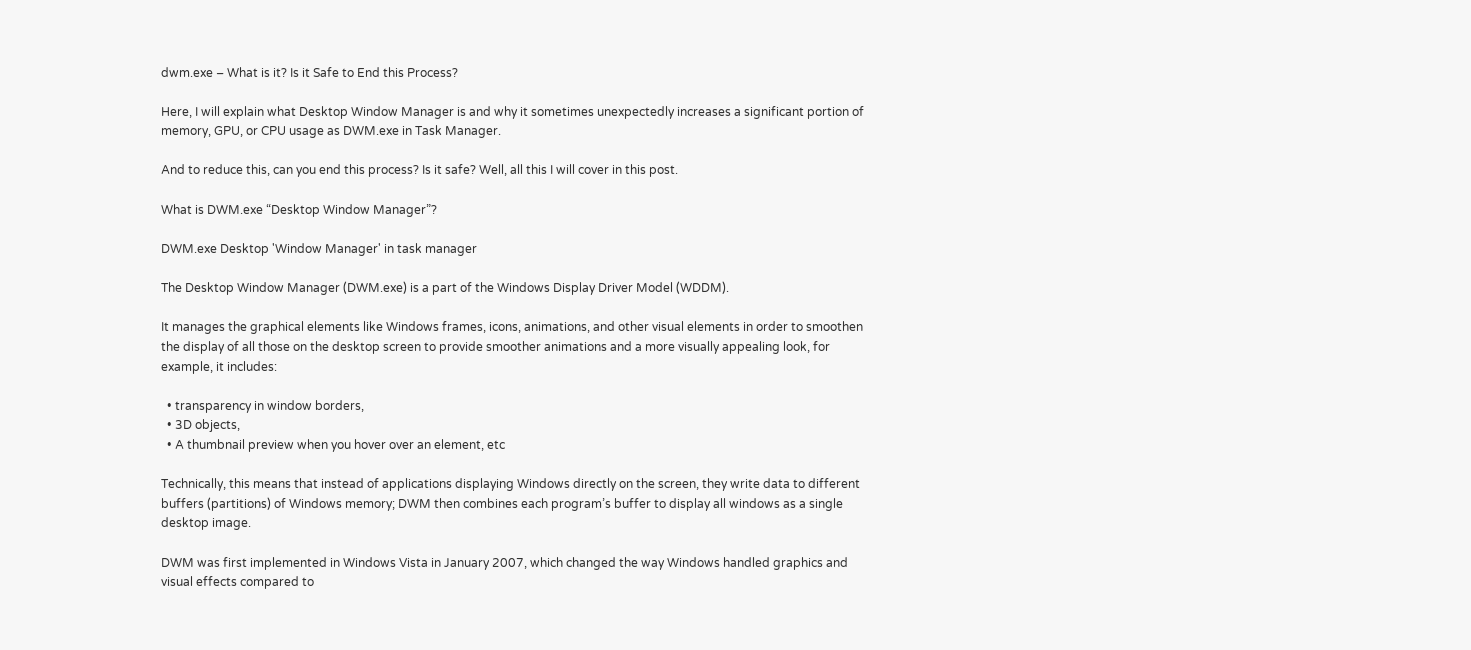dwm.exe – What is it? Is it Safe to End this Process?

Here, I will explain what Desktop Window Manager is and why it sometimes unexpectedly increases a significant portion of memory, GPU, or CPU usage as DWM.exe in Task Manager.

And to reduce this, can you end this process? Is it safe? Well, all this I will cover in this post.

What is DWM.exe “Desktop Window Manager”?

DWM.exe Desktop 'Window Manager' in task manager

The Desktop Window Manager (DWM.exe) is a part of the Windows Display Driver Model (WDDM).

It manages the graphical elements like Windows frames, icons, animations, and other visual elements in order to smoothen the display of all those on the desktop screen to provide smoother animations and a more visually appealing look, for example, it includes:

  • transparency in window borders,
  • 3D objects,
  • A thumbnail preview when you hover over an element, etc

Technically, this means that instead of applications displaying Windows directly on the screen, they write data to different buffers (partitions) of Windows memory; DWM then combines each program’s buffer to display all windows as a single desktop image.

DWM was first implemented in Windows Vista in January 2007, which changed the way Windows handled graphics and visual effects compared to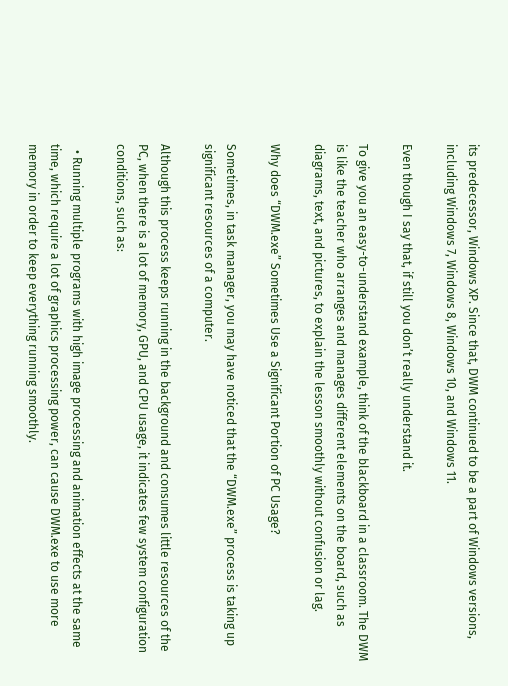its predecessor, Windows XP. Since that, DWM continued to be a part of Windows versions, including Windows 7, Windows 8, Windows 10, and Windows 11.

Even though I say that, if still you don’t really understand it.

To give you an easy-to-understand example, think of the blackboard in a classroom. The DWM is like the teacher who arranges and manages different elements on the board, such as diagrams, text, and pictures, to explain the lesson smoothly without confusion or lag.

Why does “DWM.exe” Sometimes Use a Significant Portion of PC Usage?

Sometimes, in task manager, you may have noticed that the “DWM.exe” process is taking up significant resources of a computer.

Although this process keeps running in the background and consumes little resources of the PC, when there is a lot of memory, GPU, and CPU usage, it indicates few system configuration conditions, such as:

  • Running multiple programs with high image processing and animation effects at the same time, which require a lot of graphics processing power, can cause DWM.exe to use more memory in order to keep everything running smoothly.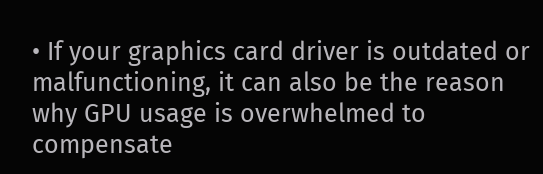• If your graphics card driver is outdated or malfunctioning, it can also be the reason why GPU usage is overwhelmed to compensate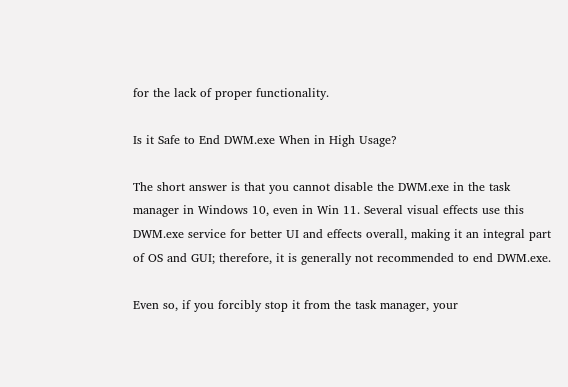for the lack of proper functionality.

Is it Safe to End DWM.exe When in High Usage?

The short answer is that you cannot disable the DWM.exe in the task manager in Windows 10, even in Win 11. Several visual effects use this DWM.exe service for better UI and effects overall, making it an integral part of OS and GUI; therefore, it is generally not recommended to end DWM.exe.

Even so, if you forcibly stop it from the task manager, your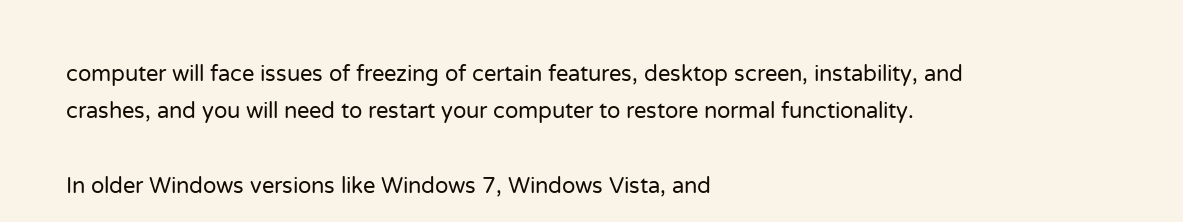computer will face issues of freezing of certain features, desktop screen, instability, and crashes, and you will need to restart your computer to restore normal functionality.

In older Windows versions like Windows 7, Windows Vista, and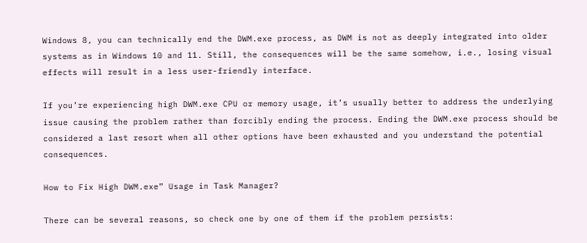Windows 8, you can technically end the DWM.exe process, as DWM is not as deeply integrated into older systems as in Windows 10 and 11. Still, the consequences will be the same somehow, i.e., losing visual effects will result in a less user-friendly interface.

If you’re experiencing high DWM.exe CPU or memory usage, it’s usually better to address the underlying issue causing the problem rather than forcibly ending the process. Ending the DWM.exe process should be considered a last resort when all other options have been exhausted and you understand the potential consequences.

How to Fix High DWM.exe” Usage in Task Manager?

There can be several reasons, so check one by one of them if the problem persists: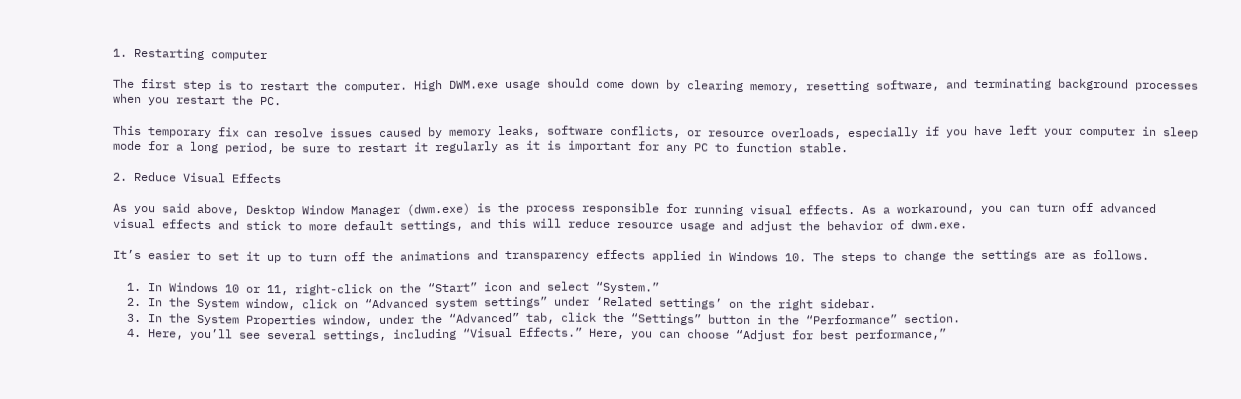1. Restarting computer

The first step is to restart the computer. High DWM.exe usage should come down by clearing memory, resetting software, and terminating background processes when you restart the PC.

This temporary fix can resolve issues caused by memory leaks, software conflicts, or resource overloads, especially if you have left your computer in sleep mode for a long period, be sure to restart it regularly as it is important for any PC to function stable.

2. Reduce Visual Effects

As you said above, Desktop Window Manager (dwm.exe) is the process responsible for running visual effects. As a workaround, you can turn off advanced visual effects and stick to more default settings, and this will reduce resource usage and adjust the behavior of dwm.exe.

It’s easier to set it up to turn off the animations and transparency effects applied in Windows 10. The steps to change the settings are as follows.

  1. In Windows 10 or 11, right-click on the “Start” icon and select “System.”
  2. In the System window, click on “Advanced system settings” under ‘Related settings’ on the right sidebar.
  3. In the System Properties window, under the “Advanced” tab, click the “Settings” button in the “Performance” section.
  4. Here, you’ll see several settings, including “Visual Effects.” Here, you can choose “Adjust for best performance,”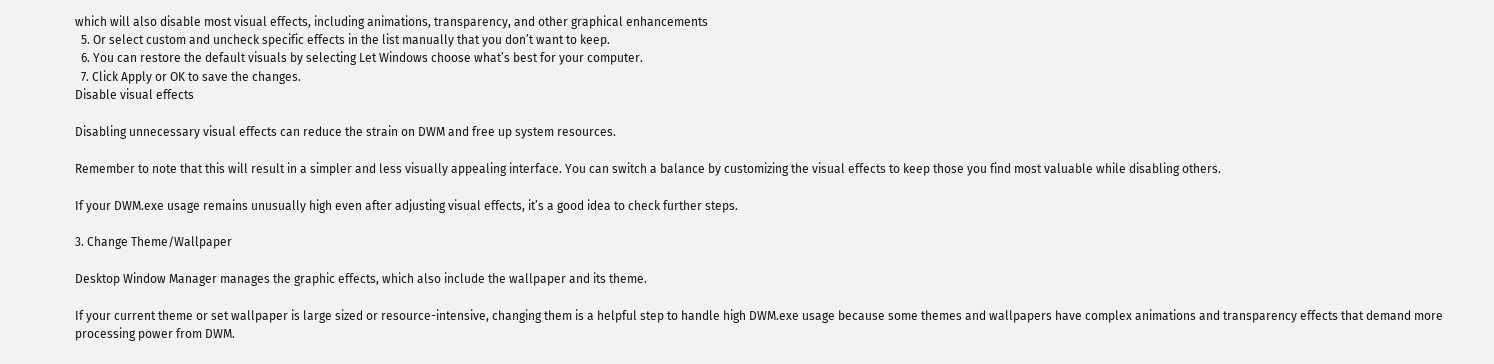which will also disable most visual effects, including animations, transparency, and other graphical enhancements
  5. Or select custom and uncheck specific effects in the list manually that you don’t want to keep.
  6. You can restore the default visuals by selecting Let Windows choose what’s best for your computer.
  7. Click Apply or OK to save the changes.
Disable visual effects

Disabling unnecessary visual effects can reduce the strain on DWM and free up system resources.

Remember to note that this will result in a simpler and less visually appealing interface. You can switch a balance by customizing the visual effects to keep those you find most valuable while disabling others.

If your DWM.exe usage remains unusually high even after adjusting visual effects, it’s a good idea to check further steps.

3. Change Theme/Wallpaper

Desktop Window Manager manages the graphic effects, which also include the wallpaper and its theme.

If your current theme or set wallpaper is large sized or resource-intensive, changing them is a helpful step to handle high DWM.exe usage because some themes and wallpapers have complex animations and transparency effects that demand more processing power from DWM.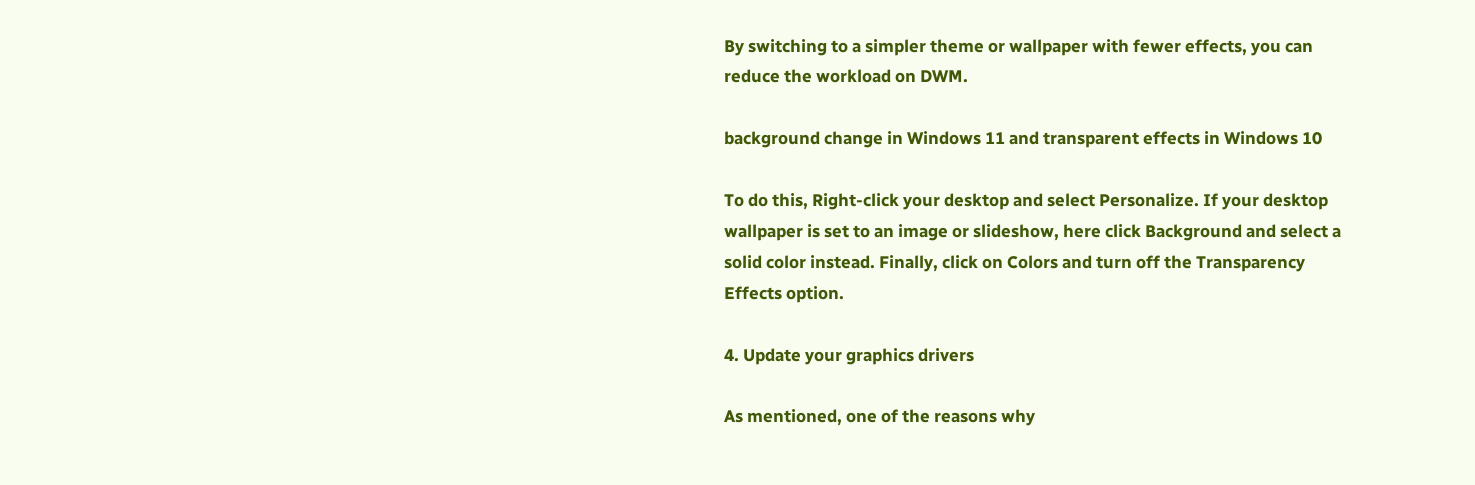By switching to a simpler theme or wallpaper with fewer effects, you can reduce the workload on DWM.

background change in Windows 11 and transparent effects in Windows 10

To do this, Right-click your desktop and select Personalize. If your desktop wallpaper is set to an image or slideshow, here click Background and select a solid color instead. Finally, click on Colors and turn off the Transparency Effects option.

4. Update your graphics drivers

As mentioned, one of the reasons why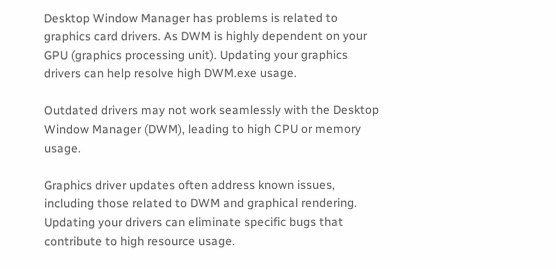Desktop Window Manager has problems is related to graphics card drivers. As DWM is highly dependent on your GPU (graphics processing unit). Updating your graphics drivers can help resolve high DWM.exe usage.

Outdated drivers may not work seamlessly with the Desktop Window Manager (DWM), leading to high CPU or memory usage.

Graphics driver updates often address known issues, including those related to DWM and graphical rendering. Updating your drivers can eliminate specific bugs that contribute to high resource usage.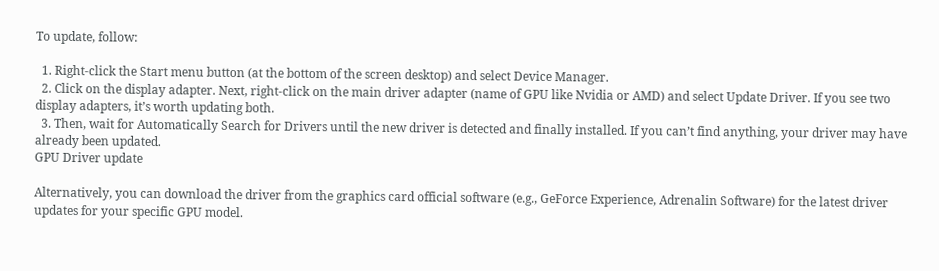To update, follow:

  1. Right-click the Start menu button (at the bottom of the screen desktop) and select Device Manager.
  2. Click on the display adapter. Next, right-click on the main driver adapter (name of GPU like Nvidia or AMD) and select Update Driver. If you see two display adapters, it’s worth updating both.
  3. Then, wait for Automatically Search for Drivers until the new driver is detected and finally installed. If you can’t find anything, your driver may have already been updated.
GPU Driver update

Alternatively, you can download the driver from the graphics card official software (e.g., GeForce Experience, Adrenalin Software) for the latest driver updates for your specific GPU model.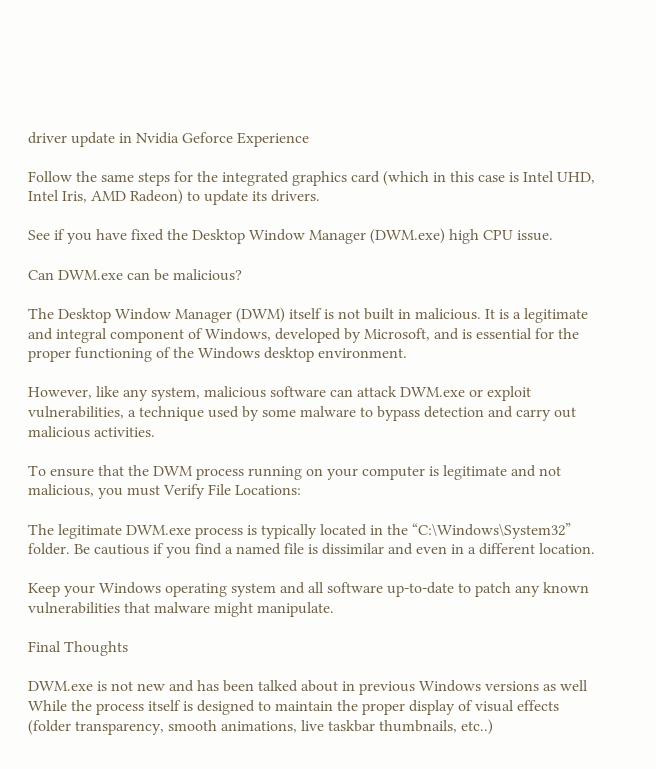driver update in Nvidia Geforce Experience

Follow the same steps for the integrated graphics card (which in this case is Intel UHD, Intel Iris, AMD Radeon) to update its drivers.

See if you have fixed the Desktop Window Manager (DWM.exe) high CPU issue.

Can DWM.exe can be malicious?

The Desktop Window Manager (DWM) itself is not built in malicious. It is a legitimate and integral component of Windows, developed by Microsoft, and is essential for the proper functioning of the Windows desktop environment.

However, like any system, malicious software can attack DWM.exe or exploit vulnerabilities, a technique used by some malware to bypass detection and carry out malicious activities.

To ensure that the DWM process running on your computer is legitimate and not malicious, you must Verify File Locations:

The legitimate DWM.exe process is typically located in the “C:\Windows\System32” folder. Be cautious if you find a named file is dissimilar and even in a different location.

Keep your Windows operating system and all software up-to-date to patch any known vulnerabilities that malware might manipulate.

Final Thoughts

DWM.exe is not new and has been talked about in previous Windows versions as well While the process itself is designed to maintain the proper display of visual effects (folder transparency, smooth animations, live taskbar thumbnails, etc..)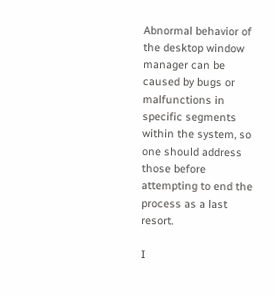Abnormal behavior of the desktop window manager can be caused by bugs or malfunctions in specific segments within the system, so one should address those before attempting to end the process as a last resort.

I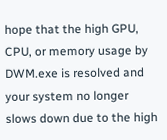hope that the high GPU, CPU, or memory usage by DWM.exe is resolved and your system no longer slows down due to the high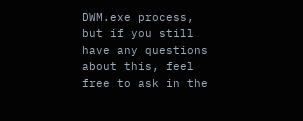DWM.exe process, but if you still have any questions about this, feel free to ask in the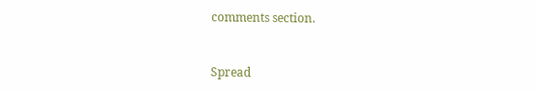comments section.


Spread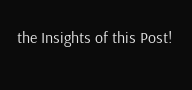the Insights of this Post!